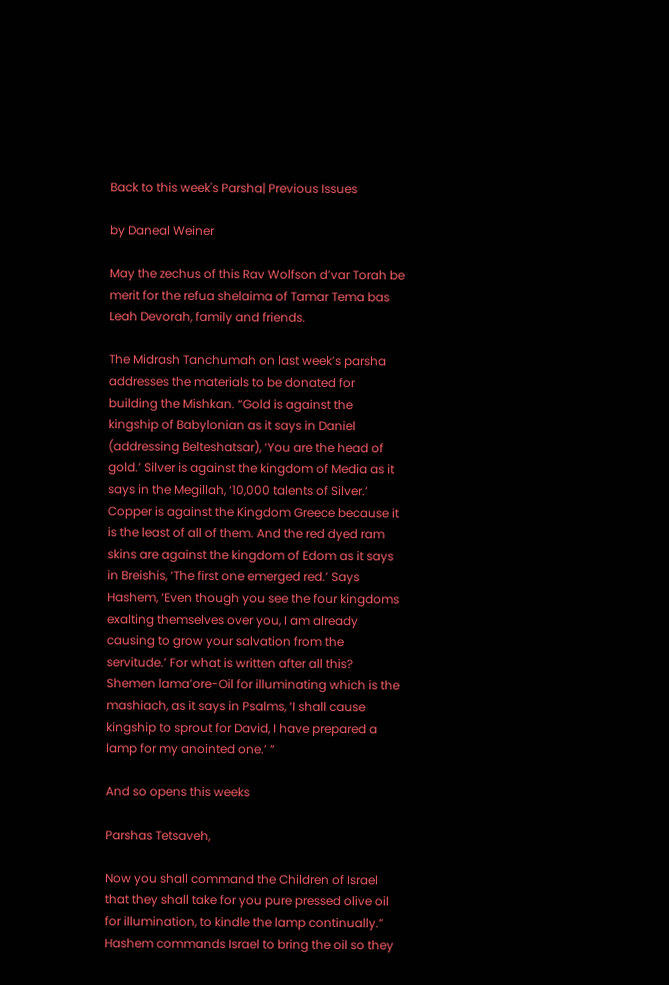Back to this week's Parsha| Previous Issues

by Daneal Weiner

May the zechus of this Rav Wolfson d’var Torah be merit for the refua shelaima of Tamar Tema bas Leah Devorah, family and friends.

The Midrash Tanchumah on last week’s parsha addresses the materials to be donated for building the Mishkan. “Gold is against the kingship of Babylonian as it says in Daniel (addressing Belteshatsar), ‘You are the head of gold.’ Silver is against the kingdom of Media as it says in the Megillah, ‘10,000 talents of Silver.’ Copper is against the Kingdom Greece because it is the least of all of them. And the red dyed ram skins are against the kingdom of Edom as it says in Breishis, ‘The first one emerged red.’ Says Hashem, ‘Even though you see the four kingdoms exalting themselves over you, I am already causing to grow your salvation from the servitude.’ For what is written after all this? Shemen lama’ore-Oil for illuminating which is the mashiach, as it says in Psalms, ‘I shall cause kingship to sprout for David, I have prepared a lamp for my anointed one.’ ”

And so opens this weeks

Parshas Tetsaveh,

Now you shall command the Children of Israel that they shall take for you pure pressed olive oil for illumination, to kindle the lamp continually.” Hashem commands Israel to bring the oil so they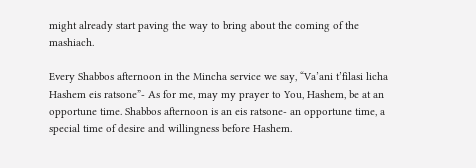might already start paving the way to bring about the coming of the mashiach.

Every Shabbos afternoon in the Mincha service we say, “Va’ani t’filasi licha Hashem eis ratsone”- As for me, may my prayer to You, Hashem, be at an opportune time. Shabbos afternoon is an eis ratsone- an opportune time, a special time of desire and willingness before Hashem.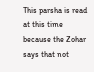This parsha is read at this time because the Zohar says that not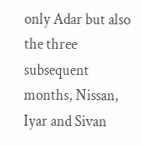only Adar but also the three subsequent months, Nissan, Iyar and Sivan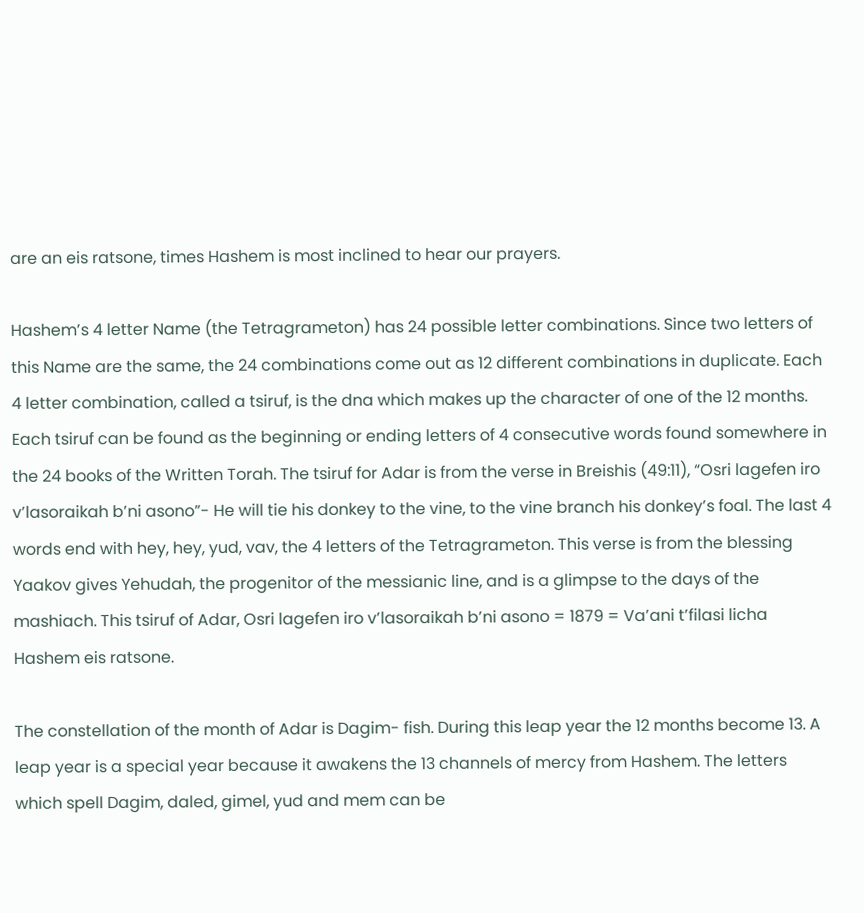are an eis ratsone, times Hashem is most inclined to hear our prayers.

Hashem’s 4 letter Name (the Tetragrameton) has 24 possible letter combinations. Since two letters of this Name are the same, the 24 combinations come out as 12 different combinations in duplicate. Each 4 letter combination, called a tsiruf, is the dna which makes up the character of one of the 12 months. Each tsiruf can be found as the beginning or ending letters of 4 consecutive words found somewhere in the 24 books of the Written Torah. The tsiruf for Adar is from the verse in Breishis (49:11), “Osri lagefen iro v’lasoraikah b’ni asono”- He will tie his donkey to the vine, to the vine branch his donkey’s foal. The last 4 words end with hey, hey, yud, vav, the 4 letters of the Tetragrameton. This verse is from the blessing Yaakov gives Yehudah, the progenitor of the messianic line, and is a glimpse to the days of the mashiach. This tsiruf of Adar, Osri lagefen iro v’lasoraikah b’ni asono = 1879 = Va’ani t’filasi licha Hashem eis ratsone.

The constellation of the month of Adar is Dagim- fish. During this leap year the 12 months become 13. A leap year is a special year because it awakens the 13 channels of mercy from Hashem. The letters which spell Dagim, daled, gimel, yud and mem can be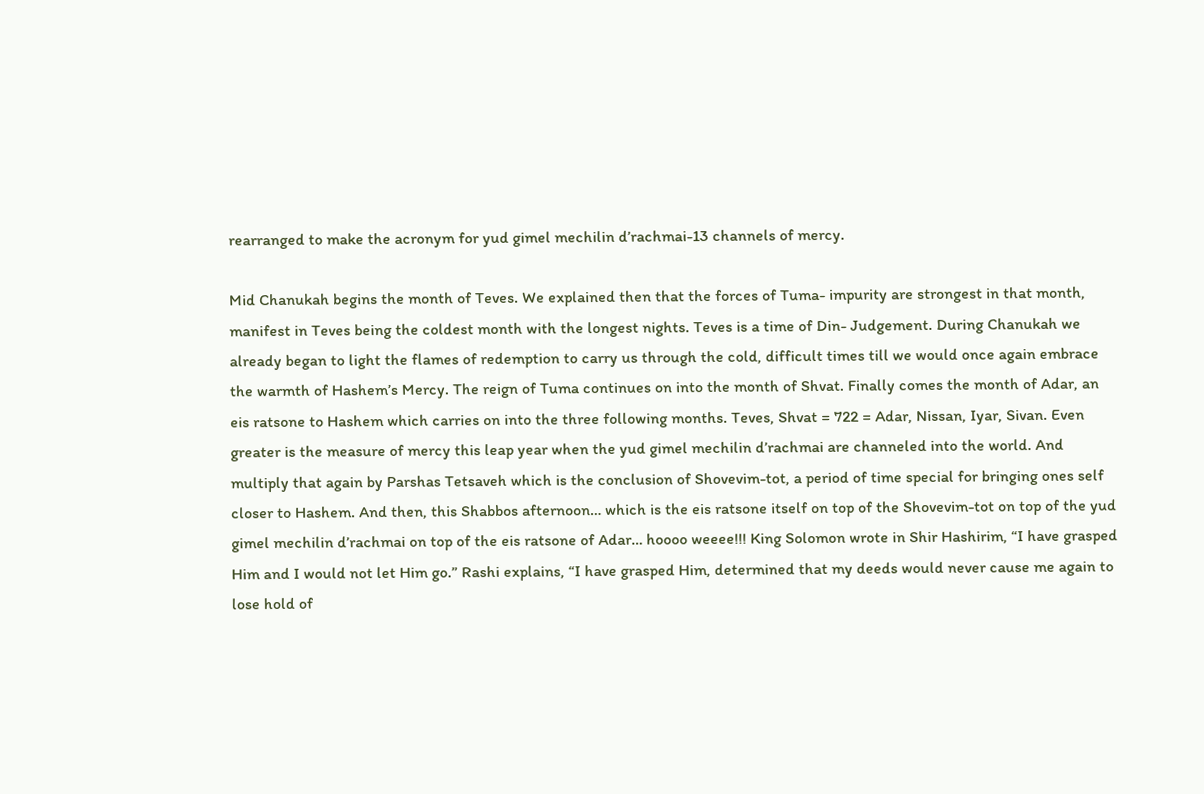rearranged to make the acronym for yud gimel mechilin d’rachmai-13 channels of mercy.

Mid Chanukah begins the month of Teves. We explained then that the forces of Tuma- impurity are strongest in that month, manifest in Teves being the coldest month with the longest nights. Teves is a time of Din- Judgement. During Chanukah we already began to light the flames of redemption to carry us through the cold, difficult times till we would once again embrace the warmth of Hashem’s Mercy. The reign of Tuma continues on into the month of Shvat. Finally comes the month of Adar, an eis ratsone to Hashem which carries on into the three following months. Teves, Shvat = 722 = Adar, Nissan, Iyar, Sivan. Even greater is the measure of mercy this leap year when the yud gimel mechilin d’rachmai are channeled into the world. And multiply that again by Parshas Tetsaveh which is the conclusion of Shovevim-tot, a period of time special for bringing ones self closer to Hashem. And then, this Shabbos afternoon… which is the eis ratsone itself on top of the Shovevim-tot on top of the yud gimel mechilin d’rachmai on top of the eis ratsone of Adar… hoooo weeee!!! King Solomon wrote in Shir Hashirim, “I have grasped Him and I would not let Him go.” Rashi explains, “I have grasped Him, determined that my deeds would never cause me again to lose hold of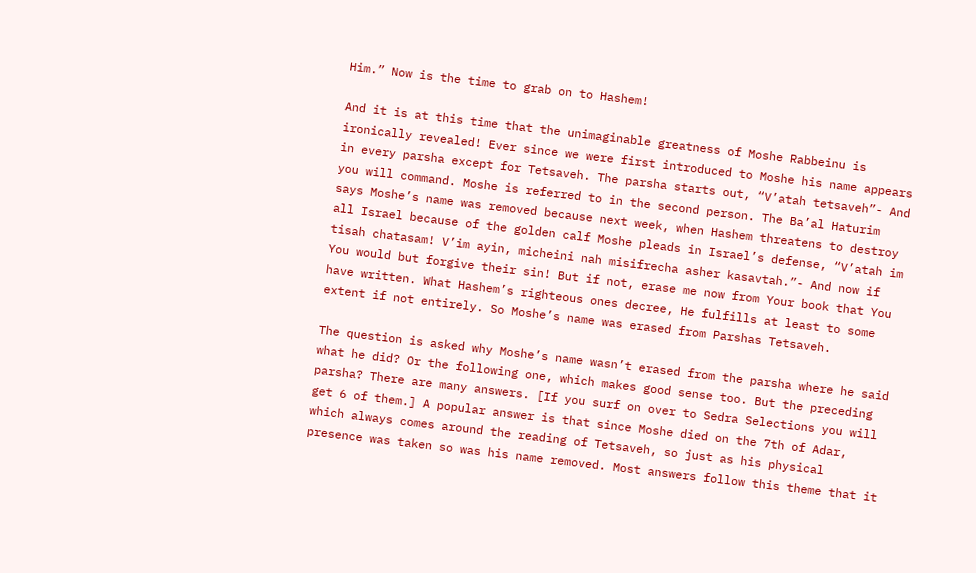Him.” Now is the time to grab on to Hashem!

And it is at this time that the unimaginable greatness of Moshe Rabbeinu is ironically revealed! Ever since we were first introduced to Moshe his name appears in every parsha except for Tetsaveh. The parsha starts out, “V’atah tetsaveh”- And you will command. Moshe is referred to in the second person. The Ba’al Haturim says Moshe’s name was removed because next week, when Hashem threatens to destroy all Israel because of the golden calf Moshe pleads in Israel’s defense, “V’atah im tisah chatasam! V’im ayin, micheini nah misifrecha asher kasavtah.”- And now if You would but forgive their sin! But if not, erase me now from Your book that You have written. What Hashem’s righteous ones decree, He fulfills at least to some extent if not entirely. So Moshe’s name was erased from Parshas Tetsaveh.

The question is asked why Moshe’s name wasn’t erased from the parsha where he said what he did? Or the following one, which makes good sense too. But the preceding parsha? There are many answers. [If you surf on over to Sedra Selections you will get 6 of them.] A popular answer is that since Moshe died on the 7th of Adar, which always comes around the reading of Tetsaveh, so just as his physical presence was taken so was his name removed. Most answers follow this theme that it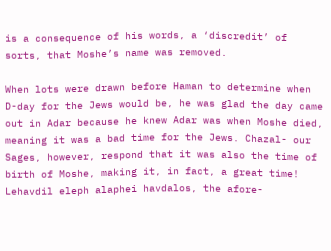is a consequence of his words, a ‘discredit’ of sorts, that Moshe’s name was removed.

When lots were drawn before Haman to determine when D-day for the Jews would be, he was glad the day came out in Adar because he knew Adar was when Moshe died, meaning it was a bad time for the Jews. Chazal- our Sages, however, respond that it was also the time of birth of Moshe, making it, in fact, a great time! Lehavdil eleph alaphei havdalos, the afore-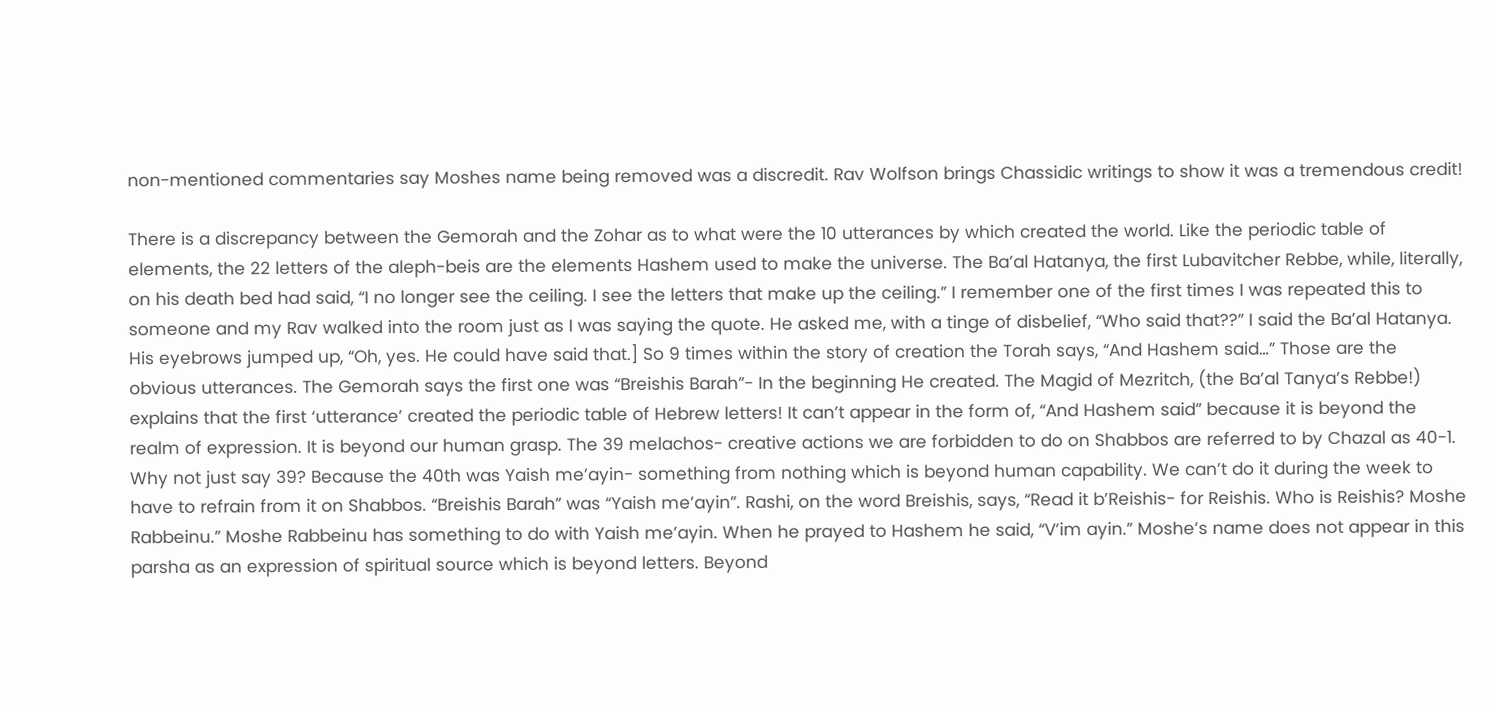non-mentioned commentaries say Moshes name being removed was a discredit. Rav Wolfson brings Chassidic writings to show it was a tremendous credit!

There is a discrepancy between the Gemorah and the Zohar as to what were the 10 utterances by which created the world. Like the periodic table of elements, the 22 letters of the aleph-beis are the elements Hashem used to make the universe. The Ba’al Hatanya, the first Lubavitcher Rebbe, while, literally, on his death bed had said, “I no longer see the ceiling. I see the letters that make up the ceiling.” I remember one of the first times I was repeated this to someone and my Rav walked into the room just as I was saying the quote. He asked me, with a tinge of disbelief, “Who said that??” I said the Ba’al Hatanya. His eyebrows jumped up, “Oh, yes. He could have said that.] So 9 times within the story of creation the Torah says, “And Hashem said…” Those are the obvious utterances. The Gemorah says the first one was “Breishis Barah”- In the beginning He created. The Magid of Mezritch, (the Ba’al Tanya’s Rebbe!) explains that the first ‘utterance’ created the periodic table of Hebrew letters! It can’t appear in the form of, “And Hashem said” because it is beyond the realm of expression. It is beyond our human grasp. The 39 melachos- creative actions we are forbidden to do on Shabbos are referred to by Chazal as 40-1. Why not just say 39? Because the 40th was Yaish me’ayin- something from nothing which is beyond human capability. We can’t do it during the week to have to refrain from it on Shabbos. “Breishis Barah” was “Yaish me’ayin”. Rashi, on the word Breishis, says, “Read it b’Reishis- for Reishis. Who is Reishis? Moshe Rabbeinu.” Moshe Rabbeinu has something to do with Yaish me’ayin. When he prayed to Hashem he said, “V’im ayin.” Moshe’s name does not appear in this parsha as an expression of spiritual source which is beyond letters. Beyond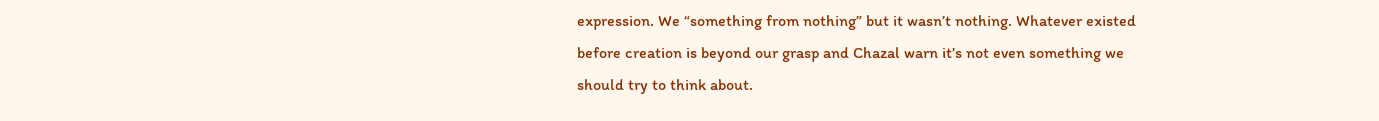expression. We “something from nothing” but it wasn’t nothing. Whatever existed before creation is beyond our grasp and Chazal warn it’s not even something we should try to think about.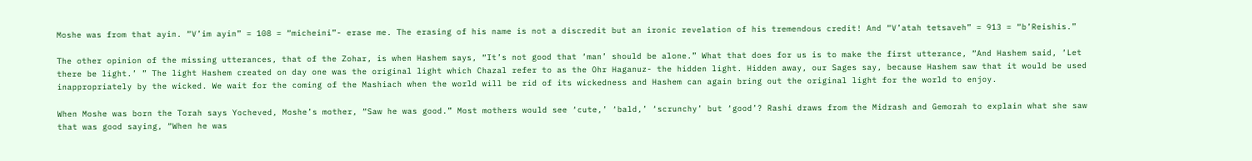Moshe was from that ayin. “V’im ayin” = 108 = “micheini”- erase me. The erasing of his name is not a discredit but an ironic revelation of his tremendous credit! And “V’atah tetsaveh” = 913 = “b’Reishis.”

The other opinion of the missing utterances, that of the Zohar, is when Hashem says, “It’s not good that ‘man’ should be alone.” What that does for us is to make the first utterance, “And Hashem said, ‘Let there be light.’ ” The light Hashem created on day one was the original light which Chazal refer to as the Ohr Haganuz- the hidden light. Hidden away, our Sages say, because Hashem saw that it would be used inappropriately by the wicked. We wait for the coming of the Mashiach when the world will be rid of its wickedness and Hashem can again bring out the original light for the world to enjoy.

When Moshe was born the Torah says Yocheved, Moshe’s mother, “Saw he was good.” Most mothers would see ‘cute,’ ‘bald,’ ‘scrunchy’ but ‘good’? Rashi draws from the Midrash and Gemorah to explain what she saw that was good saying, “When he was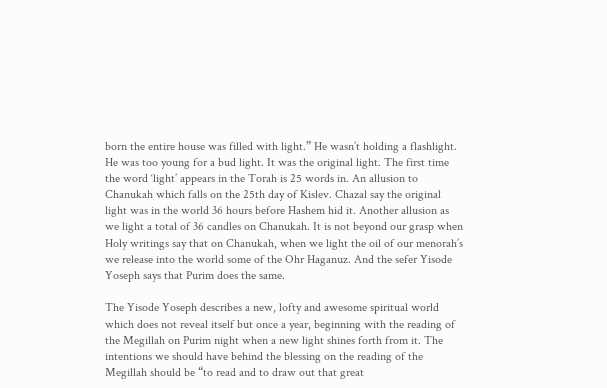born the entire house was filled with light.” He wasn’t holding a flashlight. He was too young for a bud light. It was the original light. The first time the word ‘light’ appears in the Torah is 25 words in. An allusion to Chanukah which falls on the 25th day of Kislev. Chazal say the original light was in the world 36 hours before Hashem hid it. Another allusion as we light a total of 36 candles on Chanukah. It is not beyond our grasp when Holy writings say that on Chanukah, when we light the oil of our menorah’s we release into the world some of the Ohr Haganuz. And the sefer Yisode Yoseph says that Purim does the same.

The Yisode Yoseph describes a new, lofty and awesome spiritual world which does not reveal itself but once a year, beginning with the reading of the Megillah on Purim night when a new light shines forth from it. The intentions we should have behind the blessing on the reading of the Megillah should be “to read and to draw out that great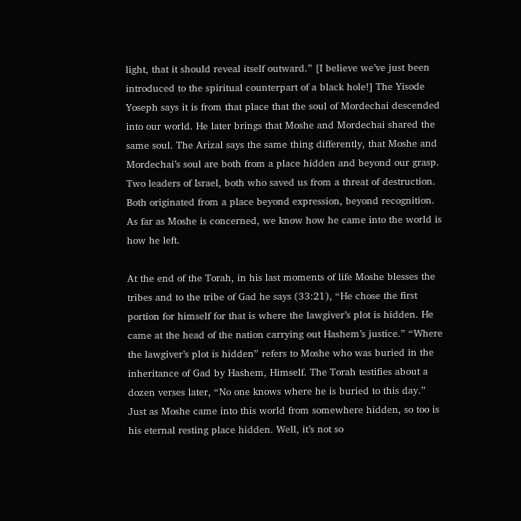light, that it should reveal itself outward.” [I believe we’ve just been introduced to the spiritual counterpart of a black hole!] The Yisode Yoseph says it is from that place that the soul of Mordechai descended into our world. He later brings that Moshe and Mordechai shared the same soul. The Arizal says the same thing differently, that Moshe and Mordechai’s soul are both from a place hidden and beyond our grasp. Two leaders of Israel, both who saved us from a threat of destruction. Both originated from a place beyond expression, beyond recognition. As far as Moshe is concerned, we know how he came into the world is how he left.

At the end of the Torah, in his last moments of life Moshe blesses the tribes and to the tribe of Gad he says (33:21), “He chose the first portion for himself for that is where the lawgiver’s plot is hidden. He came at the head of the nation carrying out Hashem’s justice.” “Where the lawgiver’s plot is hidden” refers to Moshe who was buried in the inheritance of Gad by Hashem, Himself. The Torah testifies about a dozen verses later, “No one knows where he is buried to this day.” Just as Moshe came into this world from somewhere hidden, so too is his eternal resting place hidden. Well, it’s not so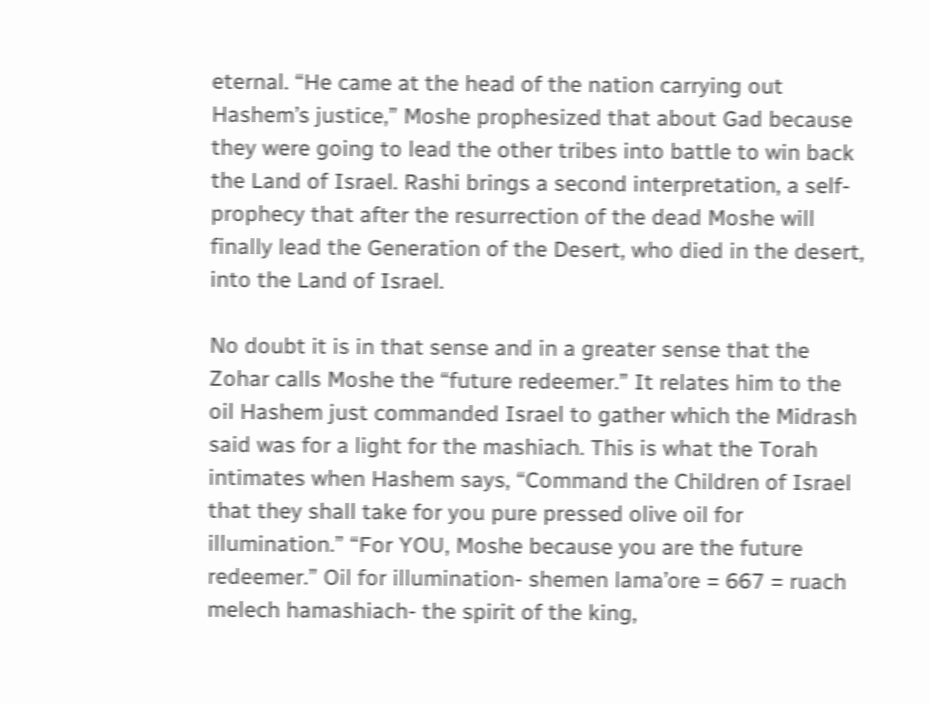eternal. “He came at the head of the nation carrying out Hashem’s justice,” Moshe prophesized that about Gad because they were going to lead the other tribes into battle to win back the Land of Israel. Rashi brings a second interpretation, a self-prophecy that after the resurrection of the dead Moshe will finally lead the Generation of the Desert, who died in the desert, into the Land of Israel.

No doubt it is in that sense and in a greater sense that the Zohar calls Moshe the “future redeemer.” It relates him to the oil Hashem just commanded Israel to gather which the Midrash said was for a light for the mashiach. This is what the Torah intimates when Hashem says, “Command the Children of Israel that they shall take for you pure pressed olive oil for illumination.” “For YOU, Moshe because you are the future redeemer.” Oil for illumination- shemen lama’ore = 667 = ruach melech hamashiach- the spirit of the king,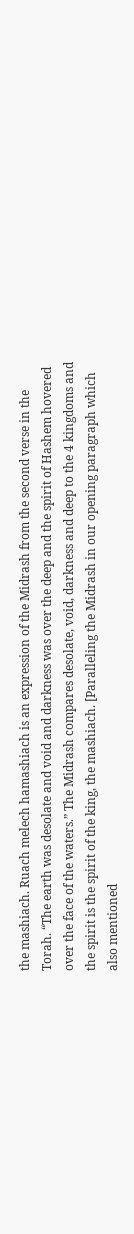the mashiach. Ruach melech hamashiach is an expression of the Midrash from the second verse in the Torah. “The earth was desolate and void and darkness was over the deep and the spirit of Hashem hovered over the face of the waters.” The Midrash compares desolate, void, darkness and deep to the 4 kingdoms and the spirit is the spirit of the king, the mashiach. [Paralleling the Midrash in our opening paragraph which also mentioned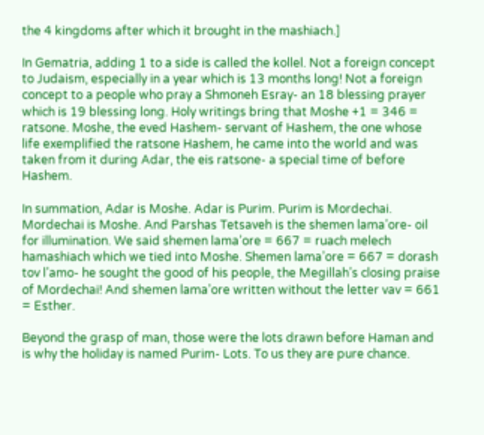the 4 kingdoms after which it brought in the mashiach.]

In Gematria, adding 1 to a side is called the kollel. Not a foreign concept to Judaism, especially in a year which is 13 months long! Not a foreign concept to a people who pray a Shmoneh Esray- an 18 blessing prayer which is 19 blessing long. Holy writings bring that Moshe +1 = 346 = ratsone. Moshe, the eved Hashem- servant of Hashem, the one whose life exemplified the ratsone Hashem, he came into the world and was taken from it during Adar, the eis ratsone- a special time of before Hashem.

In summation, Adar is Moshe. Adar is Purim. Purim is Mordechai. Mordechai is Moshe. And Parshas Tetsaveh is the shemen lama’ore- oil for illumination. We said shemen lama’ore = 667 = ruach melech hamashiach which we tied into Moshe. Shemen lama’ore = 667 = dorash tov l’amo- he sought the good of his people, the Megillah’s closing praise of Mordechai! And shemen lama’ore written without the letter vav = 661 = Esther.

Beyond the grasp of man, those were the lots drawn before Haman and is why the holiday is named Purim- Lots. To us they are pure chance.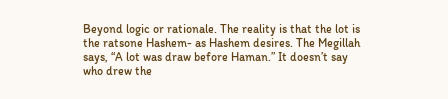Beyond logic or rationale. The reality is that the lot is the ratsone Hashem- as Hashem desires. The Megillah says, “A lot was draw before Haman.” It doesn’t say who drew the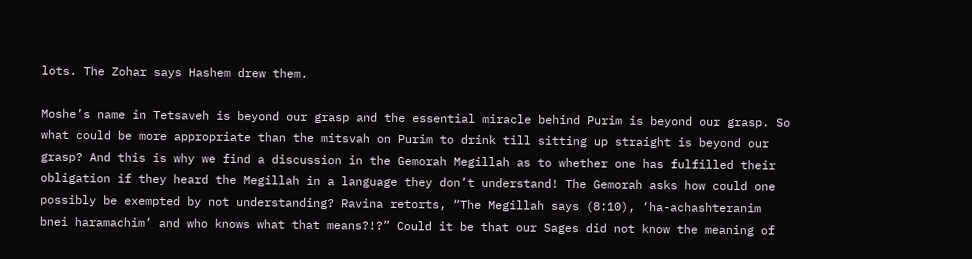lots. The Zohar says Hashem drew them.

Moshe’s name in Tetsaveh is beyond our grasp and the essential miracle behind Purim is beyond our grasp. So what could be more appropriate than the mitsvah on Purim to drink till sitting up straight is beyond our grasp? And this is why we find a discussion in the Gemorah Megillah as to whether one has fulfilled their obligation if they heard the Megillah in a language they don’t understand! The Gemorah asks how could one possibly be exempted by not understanding? Ravina retorts, “The Megillah says (8:10), ‘ha-achashteranim bnei haramachim’ and who knows what that means?!?” Could it be that our Sages did not know the meaning of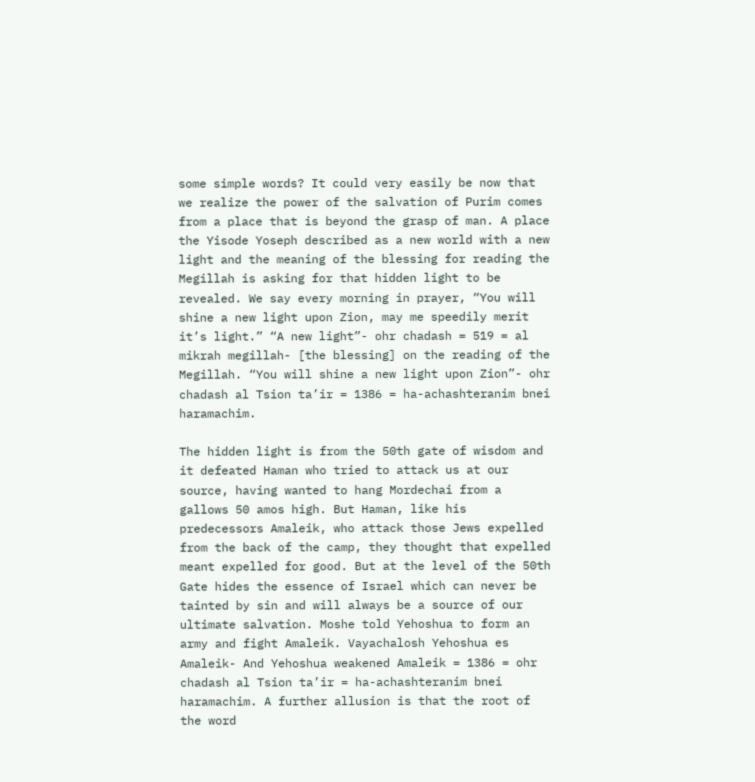some simple words? It could very easily be now that we realize the power of the salvation of Purim comes from a place that is beyond the grasp of man. A place the Yisode Yoseph described as a new world with a new light and the meaning of the blessing for reading the Megillah is asking for that hidden light to be revealed. We say every morning in prayer, “You will shine a new light upon Zion, may me speedily merit it’s light.” “A new light”- ohr chadash = 519 = al mikrah megillah- [the blessing] on the reading of the Megillah. “You will shine a new light upon Zion”- ohr chadash al Tsion ta’ir = 1386 = ha-achashteranim bnei haramachim.

The hidden light is from the 50th gate of wisdom and it defeated Haman who tried to attack us at our source, having wanted to hang Mordechai from a gallows 50 amos high. But Haman, like his predecessors Amaleik, who attack those Jews expelled from the back of the camp, they thought that expelled meant expelled for good. But at the level of the 50th Gate hides the essence of Israel which can never be tainted by sin and will always be a source of our ultimate salvation. Moshe told Yehoshua to form an army and fight Amaleik. Vayachalosh Yehoshua es Amaleik- And Yehoshua weakened Amaleik = 1386 = ohr chadash al Tsion ta’ir = ha-achashteranim bnei haramachim. A further allusion is that the root of the word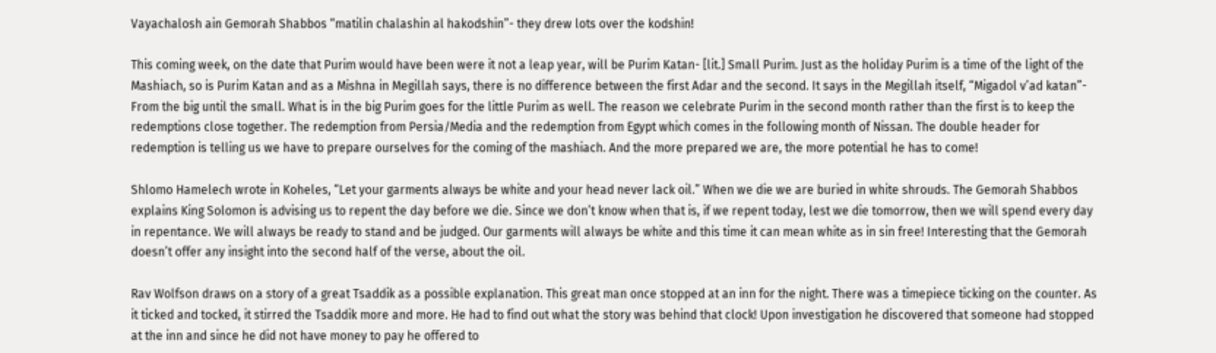Vayachalosh ain Gemorah Shabbos “matilin chalashin al hakodshin”- they drew lots over the kodshin!

This coming week, on the date that Purim would have been were it not a leap year, will be Purim Katan- [lit.] Small Purim. Just as the holiday Purim is a time of the light of the Mashiach, so is Purim Katan and as a Mishna in Megillah says, there is no difference between the first Adar and the second. It says in the Megillah itself, “Migadol v’ad katan”- From the big until the small. What is in the big Purim goes for the little Purim as well. The reason we celebrate Purim in the second month rather than the first is to keep the redemptions close together. The redemption from Persia/Media and the redemption from Egypt which comes in the following month of Nissan. The double header for redemption is telling us we have to prepare ourselves for the coming of the mashiach. And the more prepared we are, the more potential he has to come!

Shlomo Hamelech wrote in Koheles, “Let your garments always be white and your head never lack oil.” When we die we are buried in white shrouds. The Gemorah Shabbos explains King Solomon is advising us to repent the day before we die. Since we don’t know when that is, if we repent today, lest we die tomorrow, then we will spend every day in repentance. We will always be ready to stand and be judged. Our garments will always be white and this time it can mean white as in sin free! Interesting that the Gemorah doesn’t offer any insight into the second half of the verse, about the oil.

Rav Wolfson draws on a story of a great Tsaddik as a possible explanation. This great man once stopped at an inn for the night. There was a timepiece ticking on the counter. As it ticked and tocked, it stirred the Tsaddik more and more. He had to find out what the story was behind that clock! Upon investigation he discovered that someone had stopped at the inn and since he did not have money to pay he offered to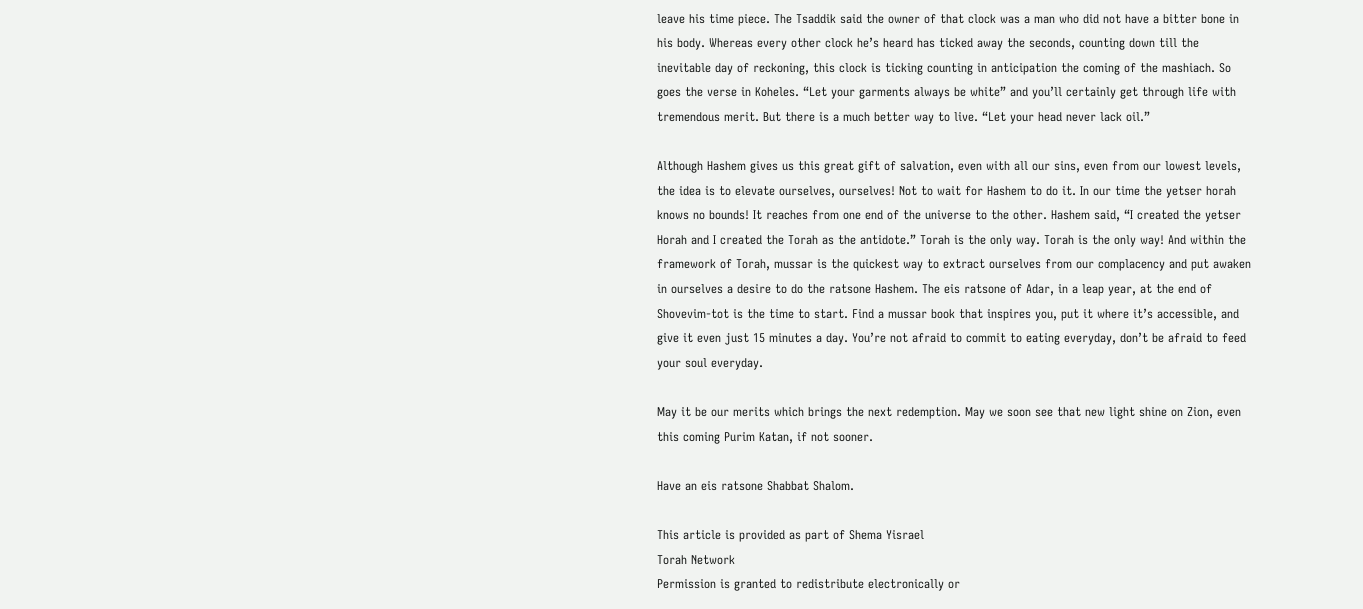leave his time piece. The Tsaddik said the owner of that clock was a man who did not have a bitter bone in his body. Whereas every other clock he’s heard has ticked away the seconds, counting down till the inevitable day of reckoning, this clock is ticking counting in anticipation the coming of the mashiach. So goes the verse in Koheles. “Let your garments always be white” and you’ll certainly get through life with tremendous merit. But there is a much better way to live. “Let your head never lack oil.”

Although Hashem gives us this great gift of salvation, even with all our sins, even from our lowest levels, the idea is to elevate ourselves, ourselves! Not to wait for Hashem to do it. In our time the yetser horah knows no bounds! It reaches from one end of the universe to the other. Hashem said, “I created the yetser Horah and I created the Torah as the antidote.” Torah is the only way. Torah is the only way! And within the framework of Torah, mussar is the quickest way to extract ourselves from our complacency and put awaken in ourselves a desire to do the ratsone Hashem. The eis ratsone of Adar, in a leap year, at the end of Shovevim-tot is the time to start. Find a mussar book that inspires you, put it where it’s accessible, and give it even just 15 minutes a day. You’re not afraid to commit to eating everyday, don’t be afraid to feed your soul everyday.

May it be our merits which brings the next redemption. May we soon see that new light shine on Zion, even this coming Purim Katan, if not sooner.

Have an eis ratsone Shabbat Shalom.

This article is provided as part of Shema Yisrael
Torah Network
Permission is granted to redistribute electronically or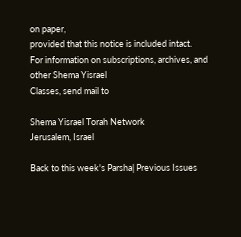on paper,
provided that this notice is included intact.
For information on subscriptions, archives, and other Shema Yisrael
Classes, send mail to

Shema Yisrael Torah Network
Jerusalem, Israel

Back to this week's Parsha| Previous Issues